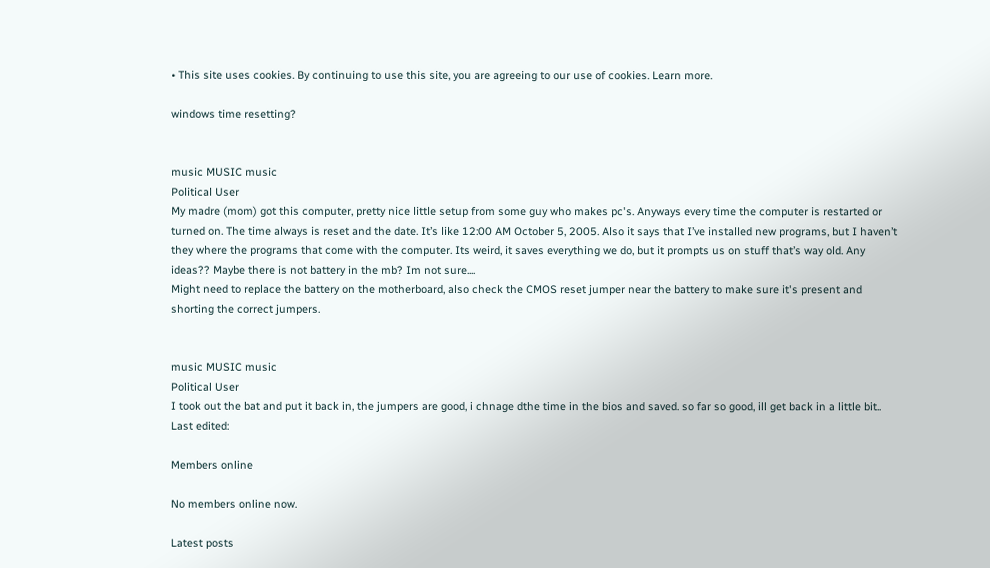• This site uses cookies. By continuing to use this site, you are agreeing to our use of cookies. Learn more.

windows time resetting?


music MUSIC music
Political User
My madre (mom) got this computer, pretty nice little setup from some guy who makes pc's. Anyways every time the computer is restarted or turned on. The time always is reset and the date. It’s like 12:00 AM October 5, 2005. Also it says that I’ve installed new programs, but I haven’t they where the programs that come with the computer. Its weird, it saves everything we do, but it prompts us on stuff that’s way old. Any ideas?? Maybe there is not battery in the mb? Im not sure....
Might need to replace the battery on the motherboard, also check the CMOS reset jumper near the battery to make sure it's present and shorting the correct jumpers.


music MUSIC music
Political User
I took out the bat and put it back in, the jumpers are good, i chnage dthe time in the bios and saved. so far so good, ill get back in a little bit..
Last edited:

Members online

No members online now.

Latest posts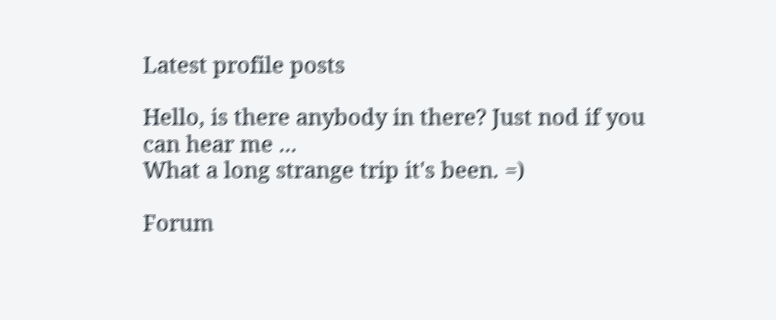Latest profile posts

Hello, is there anybody in there? Just nod if you can hear me ...
What a long strange trip it's been. =)

Forum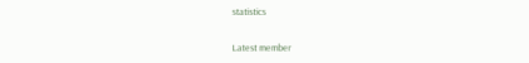statistics

Latest member